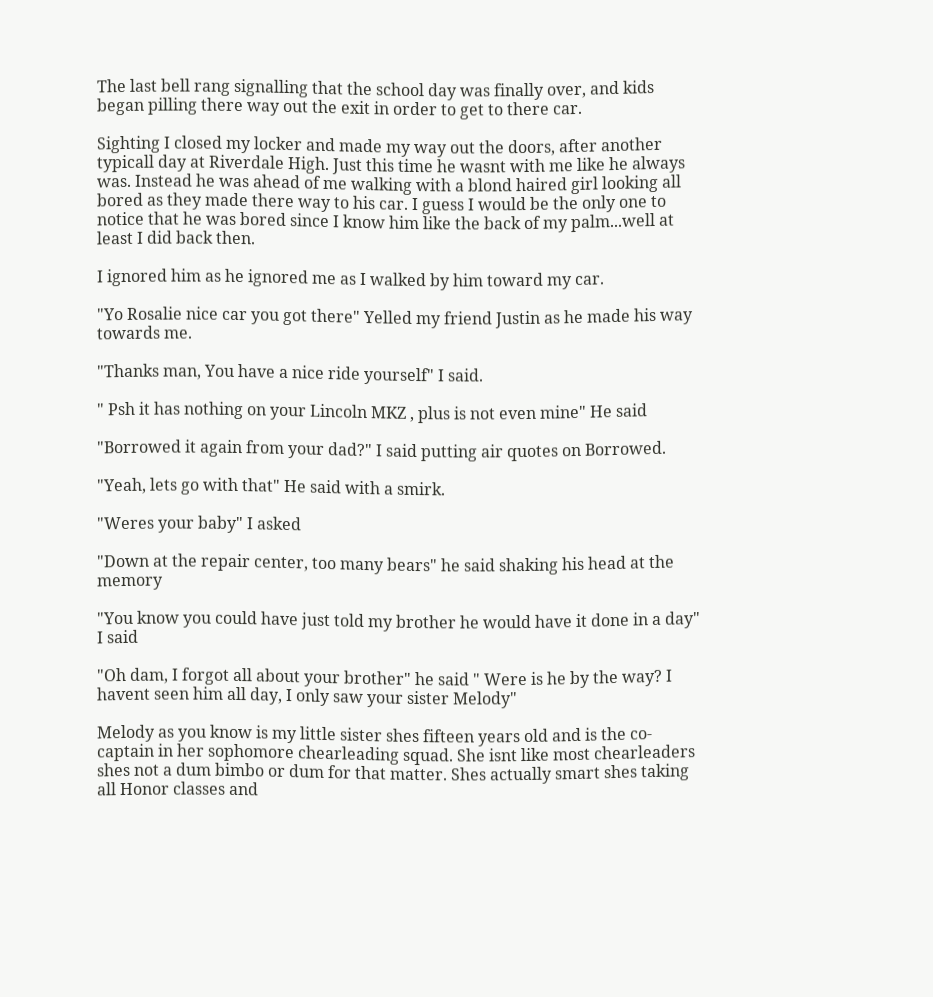The last bell rang signalling that the school day was finally over, and kids began pilling there way out the exit in order to get to there car.

Sighting I closed my locker and made my way out the doors, after another typicall day at Riverdale High. Just this time he wasnt with me like he always was. Instead he was ahead of me walking with a blond haired girl looking all bored as they made there way to his car. I guess I would be the only one to notice that he was bored since I know him like the back of my palm...well at least I did back then.

I ignored him as he ignored me as I walked by him toward my car.

"Yo Rosalie nice car you got there" Yelled my friend Justin as he made his way towards me.

"Thanks man, You have a nice ride yourself" I said.

" Psh it has nothing on your Lincoln MKZ , plus is not even mine" He said

"Borrowed it again from your dad?" I said putting air quotes on Borrowed.

"Yeah, lets go with that" He said with a smirk.

"Weres your baby" I asked

"Down at the repair center, too many bears" he said shaking his head at the memory

"You know you could have just told my brother he would have it done in a day" I said

"Oh dam, I forgot all about your brother" he said " Were is he by the way? I havent seen him all day, I only saw your sister Melody"

Melody as you know is my little sister shes fifteen years old and is the co-captain in her sophomore chearleading squad. She isnt like most chearleaders shes not a dum bimbo or dum for that matter. Shes actually smart shes taking all Honor classes and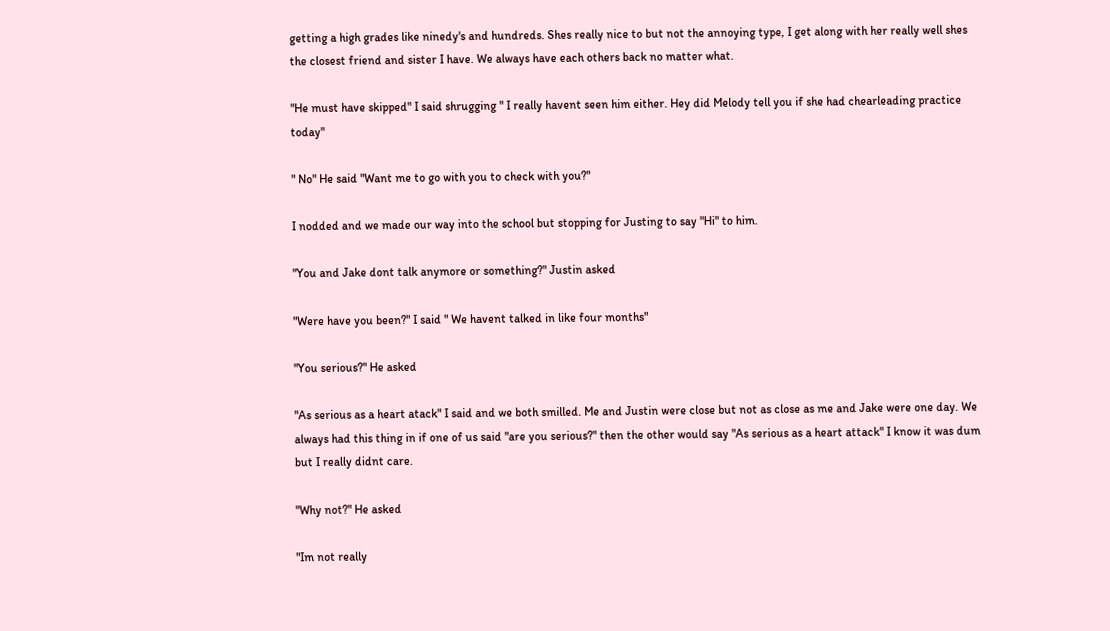getting a high grades like ninedy's and hundreds. Shes really nice to but not the annoying type, I get along with her really well shes the closest friend and sister I have. We always have each others back no matter what.

"He must have skipped" I said shrugging " I really havent seen him either. Hey did Melody tell you if she had chearleading practice today"

" No" He said "Want me to go with you to check with you?"

I nodded and we made our way into the school but stopping for Justing to say "Hi" to him.

"You and Jake dont talk anymore or something?" Justin asked

"Were have you been?" I said " We havent talked in like four months"

"You serious?" He asked

"As serious as a heart atack" I said and we both smilled. Me and Justin were close but not as close as me and Jake were one day. We always had this thing in if one of us said "are you serious?" then the other would say "As serious as a heart attack" I know it was dum but I really didnt care.

"Why not?" He asked

"Im not really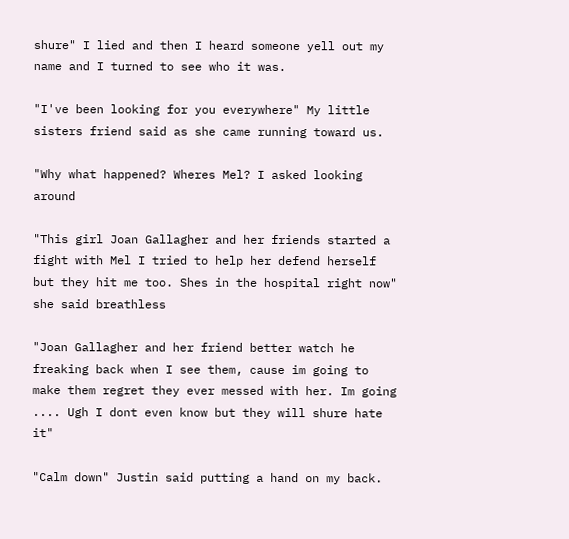shure" I lied and then I heard someone yell out my name and I turned to see who it was.

"I've been looking for you everywhere" My little sisters friend said as she came running toward us.

"Why what happened? Wheres Mel? I asked looking around

"This girl Joan Gallagher and her friends started a fight with Mel I tried to help her defend herself but they hit me too. Shes in the hospital right now" she said breathless

"Joan Gallagher and her friend better watch he freaking back when I see them, cause im going to make them regret they ever messed with her. Im going .... Ugh I dont even know but they will shure hate it"

"Calm down" Justin said putting a hand on my back.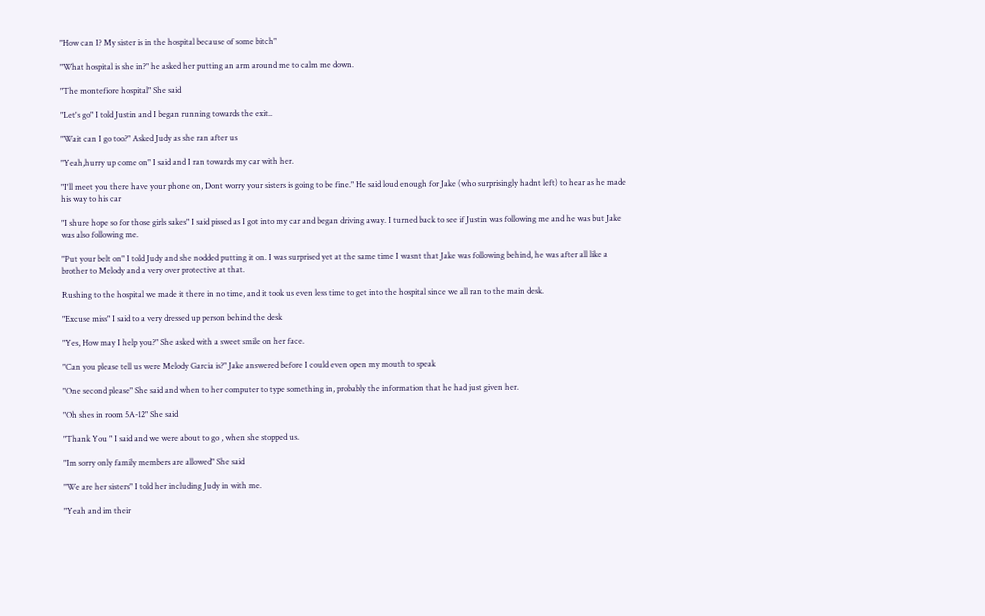"How can I? My sister is in the hospital because of some bitch"

"What hospital is she in?" he asked her putting an arm around me to calm me down.

"The montefiore hospital" She said

"Let's go" I told Justin and I began running towards the exit..

"Wait can I go too?" Asked Judy as she ran after us

"Yeah,hurry up come on" I said and I ran towards my car with her.

"I'll meet you there have your phone on, Dont worry your sisters is going to be fine." He said loud enough for Jake (who surprisingly hadnt left) to hear as he made his way to his car

"I shure hope so for those girls sakes" I said pissed as I got into my car and began driving away. I turned back to see if Justin was following me and he was but Jake was also following me.

"Put your belt on" I told Judy and she nodded putting it on. I was surprised yet at the same time I wasnt that Jake was following behind, he was after all like a brother to Melody and a very over protective at that.

Rushing to the hospital we made it there in no time, and it took us even less time to get into the hospital since we all ran to the main desk.

"Excuse miss" I said to a very dressed up person behind the desk

"Yes, How may I help you?" She asked with a sweet smile on her face.

"Can you please tell us were Melody Garcia is?" Jake answered before I could even open my mouth to speak

"One second please" She said and when to her computer to type something in, probably the information that he had just given her.

"Oh shes in room 5A-12" She said

"Thank You " I said and we were about to go , when she stopped us.

"Im sorry only family members are allowed" She said

"We are her sisters" I told her including Judy in with me.

"Yeah and im their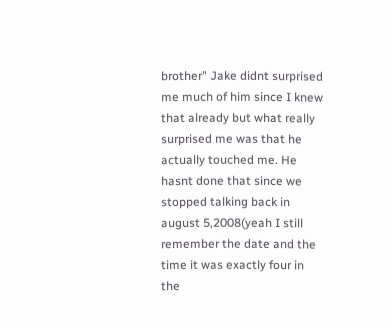brother" Jake didnt surprised me much of him since I knew that already but what really surprised me was that he actually touched me. He hasnt done that since we stopped talking back in august 5,2008(yeah I still remember the date and the time it was exactly four in the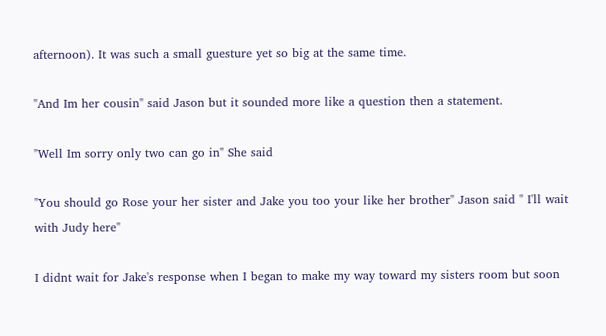afternoon). It was such a small guesture yet so big at the same time.

"And Im her cousin" said Jason but it sounded more like a question then a statement.

"Well Im sorry only two can go in" She said

"You should go Rose your her sister and Jake you too your like her brother" Jason said " I'll wait with Judy here"

I didnt wait for Jake's response when I began to make my way toward my sisters room but soon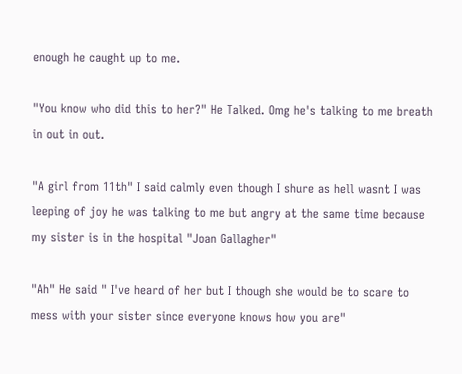enough he caught up to me.

"You know who did this to her?" He Talked. Omg he's talking to me breath in out in out.

"A girl from 11th" I said calmly even though I shure as hell wasnt I was leeping of joy he was talking to me but angry at the same time because my sister is in the hospital "Joan Gallagher"

"Ah" He said " I've heard of her but I though she would be to scare to mess with your sister since everyone knows how you are"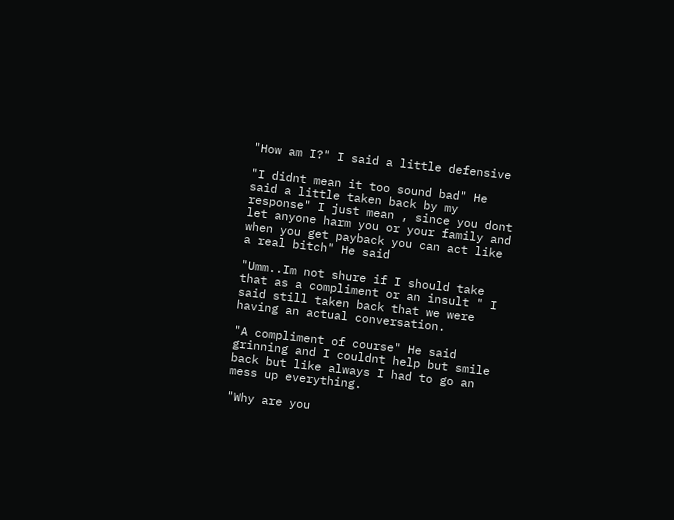"How am I?" I said a little defensive

"I didnt mean it too sound bad" He said a little taken back by my response" I just mean , since you dont let anyone harm you or your family and when you get payback you can act like a real bitch" He said

"Umm..Im not shure if I should take that as a compliment or an insult " I said still taken back that we were having an actual conversation.

"A compliment of course" He said grinning and I couldnt help but smile back but like always I had to go an mess up everything.

"Why are you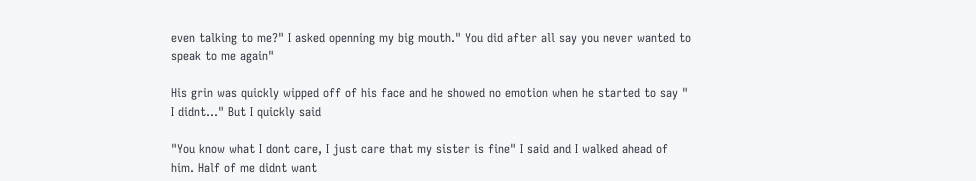even talking to me?" I asked openning my big mouth." You did after all say you never wanted to speak to me again"

His grin was quickly wipped off of his face and he showed no emotion when he started to say " I didnt..." But I quickly said

"You know what I dont care, I just care that my sister is fine" I said and I walked ahead of him. Half of me didnt want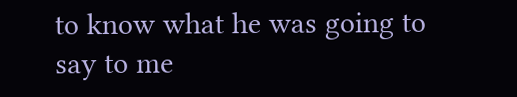to know what he was going to say to me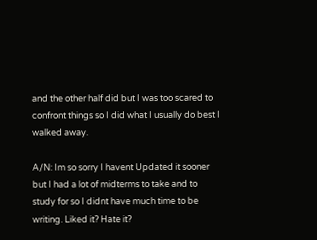and the other half did but I was too scared to confront things so I did what I usually do best I walked away.

A/N: Im so sorry I havent Updated it sooner but I had a lot of midterms to take and to study for so I didnt have much time to be writing. Liked it? Hate it?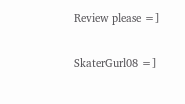Review please =]

SkaterGurl08 =]